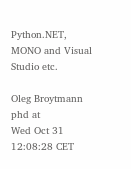Python.NET, MONO and Visual Studio etc.

Oleg Broytmann phd at
Wed Oct 31 12:08:28 CET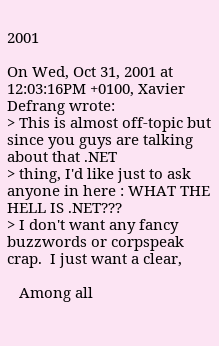2001

On Wed, Oct 31, 2001 at 12:03:16PM +0100, Xavier Defrang wrote:
> This is almost off-topic but since you guys are talking about that .NET
> thing, I'd like just to ask anyone in here : WHAT THE HELL IS .NET???
> I don't want any fancy buzzwords or corpspeak crap.  I just want a clear,

   Among all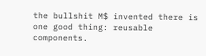the bullshit M$ invented there is one good thing: reusable
components.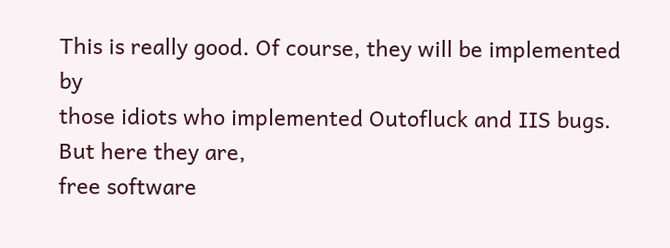This is really good. Of course, they will be implemented by
those idiots who implemented Outofluck and IIS bugs. But here they are,
free software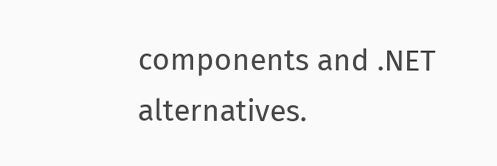components and .NET alternatives.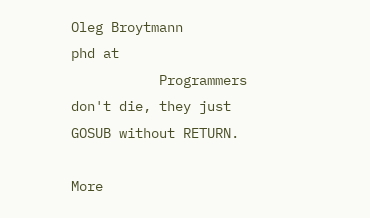Oleg Broytmann              phd at
           Programmers don't die, they just GOSUB without RETURN.

More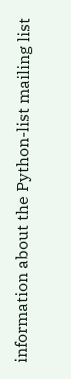information about the Python-list mailing list